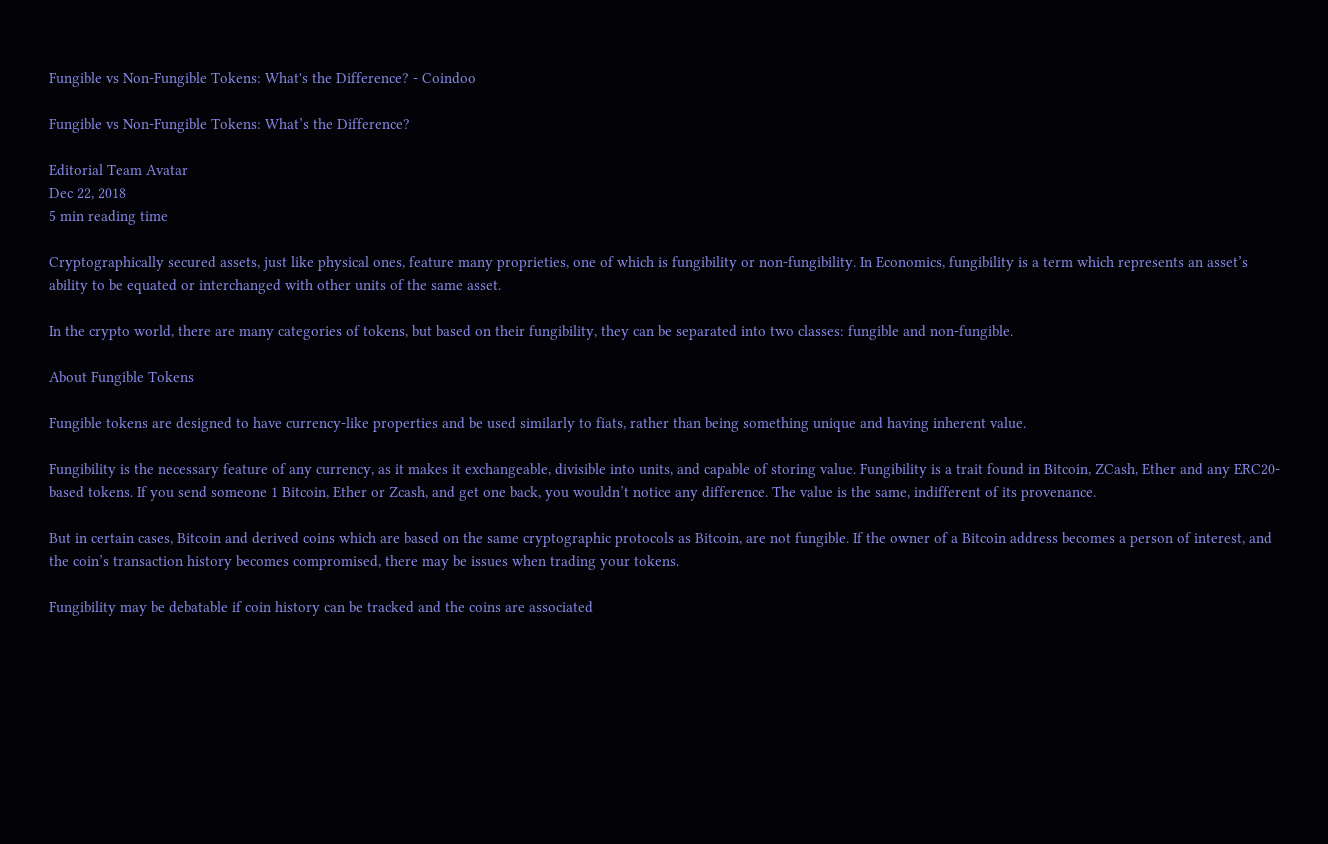Fungible vs Non-Fungible Tokens: What's the Difference? - Coindoo

Fungible vs Non-Fungible Tokens: What’s the Difference?

Editorial Team Avatar
Dec 22, 2018
5 min reading time

Cryptographically secured assets, just like physical ones, feature many proprieties, one of which is fungibility or non-fungibility. In Economics, fungibility is a term which represents an asset’s ability to be equated or interchanged with other units of the same asset.

In the crypto world, there are many categories of tokens, but based on their fungibility, they can be separated into two classes: fungible and non-fungible.

About Fungible Tokens

Fungible tokens are designed to have currency-like properties and be used similarly to fiats, rather than being something unique and having inherent value.

Fungibility is the necessary feature of any currency, as it makes it exchangeable, divisible into units, and capable of storing value. Fungibility is a trait found in Bitcoin, ZCash, Ether and any ERC20- based tokens. If you send someone 1 Bitcoin, Ether or Zcash, and get one back, you wouldn’t notice any difference. The value is the same, indifferent of its provenance.

But in certain cases, Bitcoin and derived coins which are based on the same cryptographic protocols as Bitcoin, are not fungible. If the owner of a Bitcoin address becomes a person of interest, and the coin’s transaction history becomes compromised, there may be issues when trading your tokens.

Fungibility may be debatable if coin history can be tracked and the coins are associated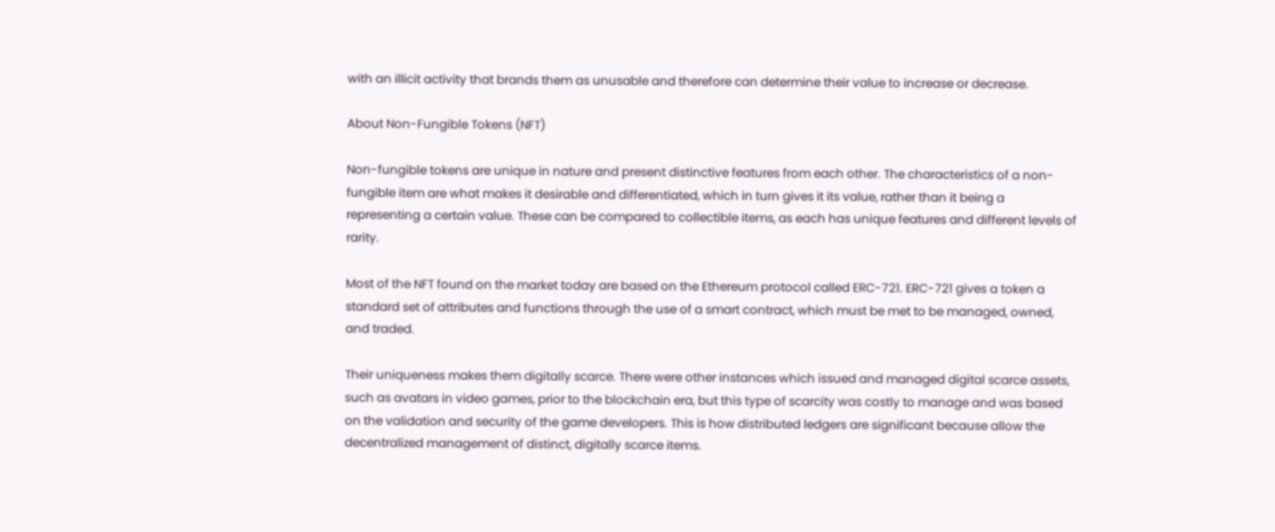with an illicit activity that brands them as unusable and therefore can determine their value to increase or decrease.

About Non-Fungible Tokens (NFT)

Non-fungible tokens are unique in nature and present distinctive features from each other. The characteristics of a non-fungible item are what makes it desirable and differentiated, which in turn gives it its value, rather than it being a representing a certain value. These can be compared to collectible items, as each has unique features and different levels of rarity.

Most of the NFT found on the market today are based on the Ethereum protocol called ERC-721. ERC-721 gives a token a standard set of attributes and functions through the use of a smart contract, which must be met to be managed, owned, and traded.

Their uniqueness makes them digitally scarce. There were other instances which issued and managed digital scarce assets, such as avatars in video games, prior to the blockchain era, but this type of scarcity was costly to manage and was based on the validation and security of the game developers. This is how distributed ledgers are significant because allow the decentralized management of distinct, digitally scarce items.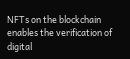NFTs on the blockchain enables the verification of digital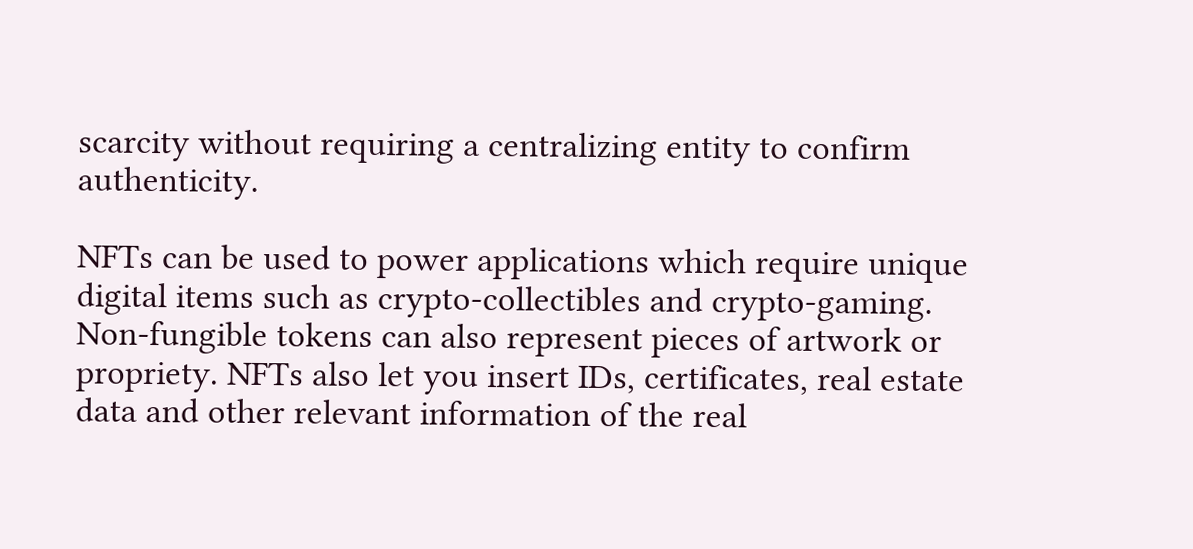scarcity without requiring a centralizing entity to confirm authenticity.

NFTs can be used to power applications which require unique digital items such as crypto-collectibles and crypto-gaming. Non-fungible tokens can also represent pieces of artwork or propriety. NFTs also let you insert IDs, certificates, real estate data and other relevant information of the real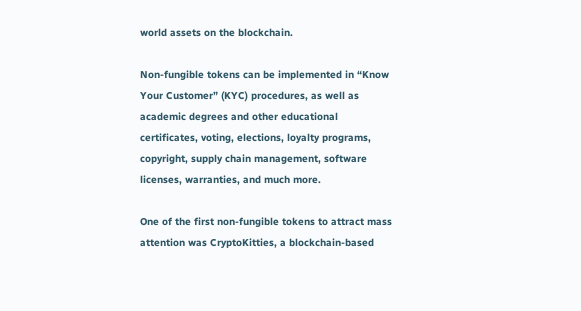world assets on the blockchain.

Non-fungible tokens can be implemented in “Know Your Customer” (KYC) procedures, as well as academic degrees and other educational certificates, voting, elections, loyalty programs, copyright, supply chain management, software licenses, warranties, and much more.

One of the first non-fungible tokens to attract mass attention was CryptoKitties, a blockchain-based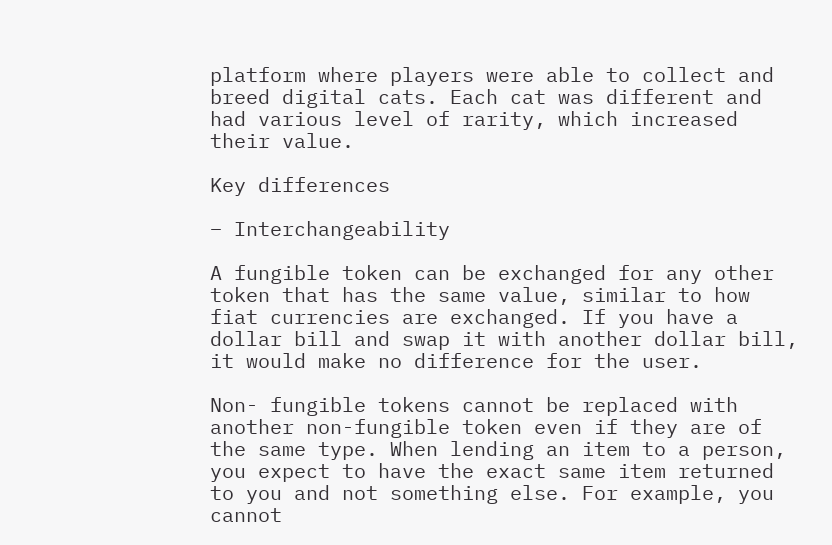platform where players were able to collect and breed digital cats. Each cat was different and had various level of rarity, which increased their value.

Key differences

– Interchangeability

A fungible token can be exchanged for any other token that has the same value, similar to how fiat currencies are exchanged. If you have a dollar bill and swap it with another dollar bill, it would make no difference for the user.

Non- fungible tokens cannot be replaced with another non-fungible token even if they are of the same type. When lending an item to a person, you expect to have the exact same item returned to you and not something else. For example, you cannot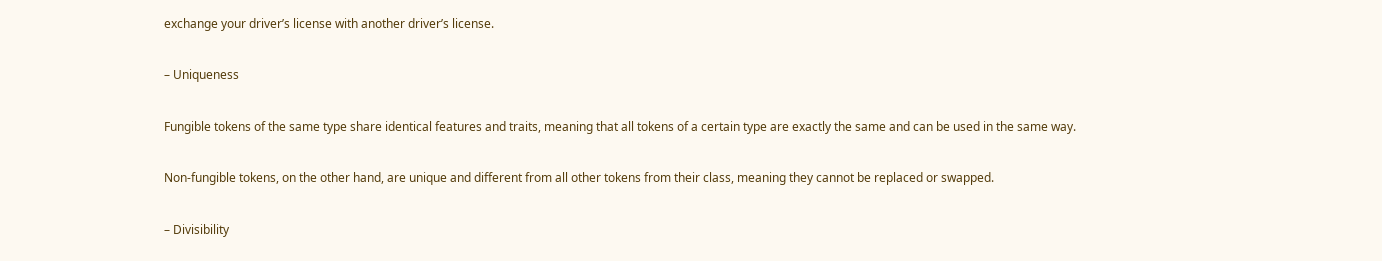exchange your driver’s license with another driver’s license.

– Uniqueness

Fungible tokens of the same type share identical features and traits, meaning that all tokens of a certain type are exactly the same and can be used in the same way.

Non-fungible tokens, on the other hand, are unique and different from all other tokens from their class, meaning they cannot be replaced or swapped.

– Divisibility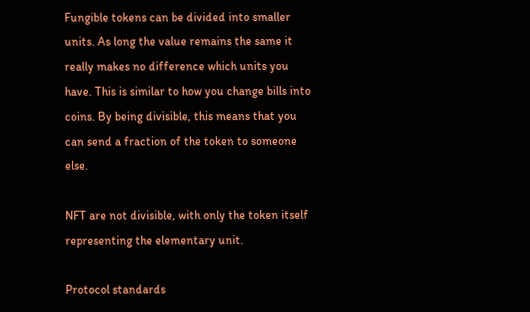Fungible tokens can be divided into smaller units. As long the value remains the same it really makes no difference which units you have. This is similar to how you change bills into coins. By being divisible, this means that you can send a fraction of the token to someone else.

NFT are not divisible, with only the token itself representing the elementary unit.

Protocol standards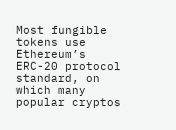Most fungible tokens use Ethereum’s ERC-20 protocol standard, on which many popular cryptos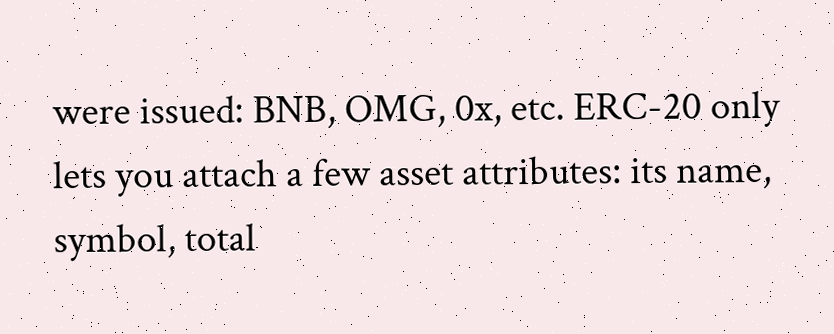were issued: BNB, OMG, 0x, etc. ERC-20 only lets you attach a few asset attributes: its name, symbol, total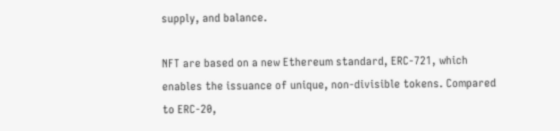supply, and balance.

NFT are based on a new Ethereum standard, ERC-721, which enables the issuance of unique, non-divisible tokens. Compared to ERC-20,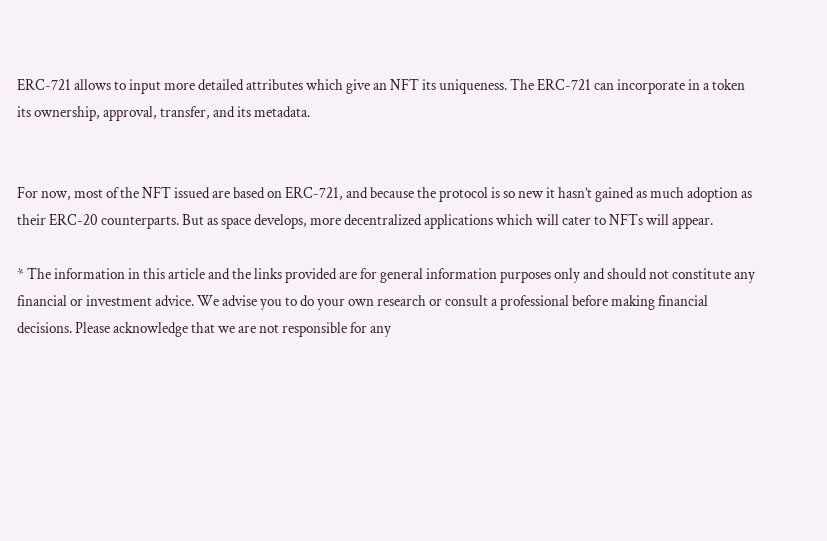ERC-721 allows to input more detailed attributes which give an NFT its uniqueness. The ERC-721 can incorporate in a token its ownership, approval, transfer, and its metadata.


For now, most of the NFT issued are based on ERC-721, and because the protocol is so new it hasn’t gained as much adoption as their ERC-20 counterparts. But as space develops, more decentralized applications which will cater to NFTs will appear.

* The information in this article and the links provided are for general information purposes only and should not constitute any financial or investment advice. We advise you to do your own research or consult a professional before making financial decisions. Please acknowledge that we are not responsible for any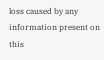loss caused by any information present on this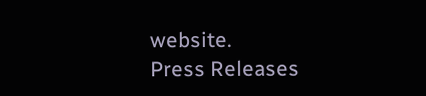website.
Press Releases